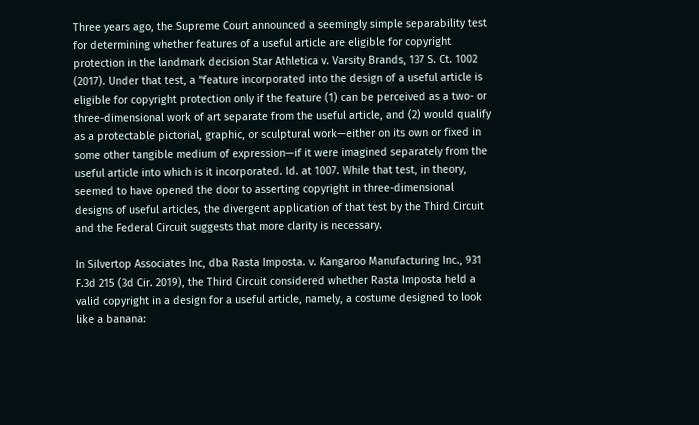Three years ago, the Supreme Court announced a seemingly simple separability test for determining whether features of a useful article are eligible for copyright protection in the landmark decision Star Athletica v. Varsity Brands, 137 S. Ct. 1002 (2017). Under that test, a “feature incorporated into the design of a useful article is eligible for copyright protection only if the feature (1) can be perceived as a two- or three-dimensional work of art separate from the useful article, and (2) would qualify as a protectable pictorial, graphic, or sculptural work—either on its own or fixed in some other tangible medium of expression—if it were imagined separately from the useful article into which is it incorporated. Id. at 1007. While that test, in theory, seemed to have opened the door to asserting copyright in three-dimensional designs of useful articles, the divergent application of that test by the Third Circuit and the Federal Circuit suggests that more clarity is necessary.

In Silvertop Associates Inc, dba Rasta Imposta. v. Kangaroo Manufacturing Inc., 931 F.3d 215 (3d Cir. 2019), the Third Circuit considered whether Rasta Imposta held a valid copyright in a design for a useful article, namely, a costume designed to look like a banana: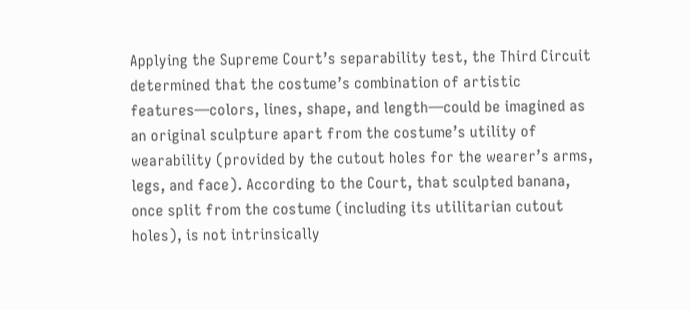Applying the Supreme Court’s separability test, the Third Circuit determined that the costume’s combination of artistic features—colors, lines, shape, and length—could be imagined as an original sculpture apart from the costume’s utility of wearability (provided by the cutout holes for the wearer’s arms, legs, and face). According to the Court, that sculpted banana, once split from the costume (including its utilitarian cutout holes), is not intrinsically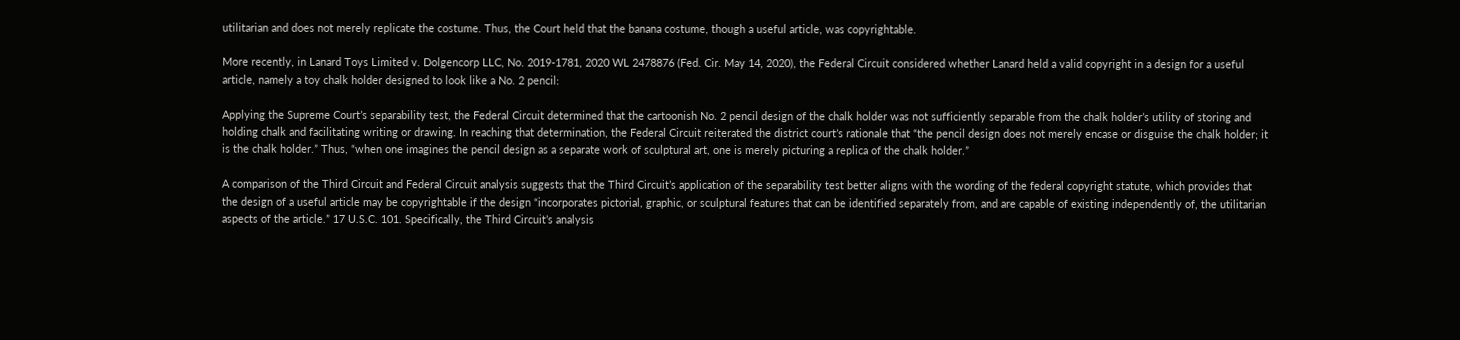utilitarian and does not merely replicate the costume. Thus, the Court held that the banana costume, though a useful article, was copyrightable.

More recently, in Lanard Toys Limited v. Dolgencorp LLC, No. 2019-1781, 2020 WL 2478876 (Fed. Cir. May 14, 2020), the Federal Circuit considered whether Lanard held a valid copyright in a design for a useful article, namely a toy chalk holder designed to look like a No. 2 pencil:

Applying the Supreme Court’s separability test, the Federal Circuit determined that the cartoonish No. 2 pencil design of the chalk holder was not sufficiently separable from the chalk holder’s utility of storing and holding chalk and facilitating writing or drawing. In reaching that determination, the Federal Circuit reiterated the district court’s rationale that “the pencil design does not merely encase or disguise the chalk holder; it is the chalk holder.” Thus, “when one imagines the pencil design as a separate work of sculptural art, one is merely picturing a replica of the chalk holder.”

A comparison of the Third Circuit and Federal Circuit analysis suggests that the Third Circuit’s application of the separability test better aligns with the wording of the federal copyright statute, which provides that the design of a useful article may be copyrightable if the design “incorporates pictorial, graphic, or sculptural features that can be identified separately from, and are capable of existing independently of, the utilitarian aspects of the article.” 17 U.S.C. 101. Specifically, the Third Circuit’s analysis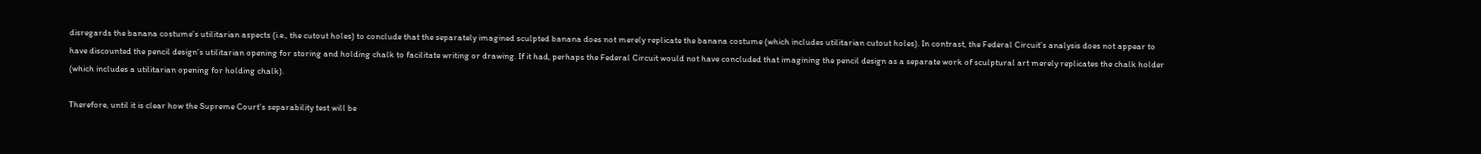disregards the banana costume’s utilitarian aspects (i.e., the cutout holes) to conclude that the separately imagined sculpted banana does not merely replicate the banana costume (which includes utilitarian cutout holes). In contrast, the Federal Circuit’s analysis does not appear to have discounted the pencil design’s utilitarian opening for storing and holding chalk to facilitate writing or drawing. If it had, perhaps the Federal Circuit would not have concluded that imagining the pencil design as a separate work of sculptural art merely replicates the chalk holder (which includes a utilitarian opening for holding chalk).

Therefore, until it is clear how the Supreme Court’s separability test will be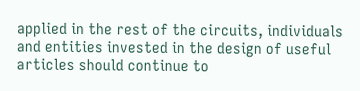applied in the rest of the circuits, individuals and entities invested in the design of useful articles should continue to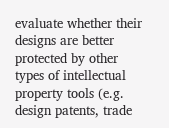evaluate whether their designs are better protected by other types of intellectual property tools (e.g. design patents, trade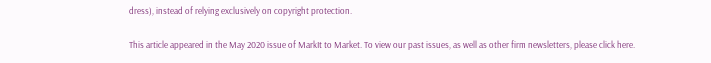dress), instead of relying exclusively on copyright protection.

This article appeared in the May 2020 issue of MarkIt to Market. To view our past issues, as well as other firm newsletters, please click here.